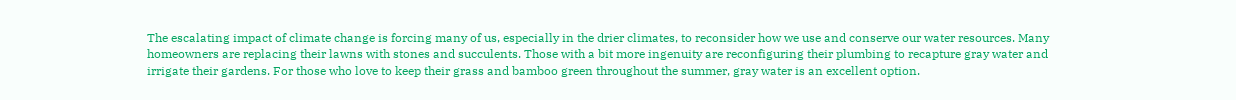The escalating impact of climate change is forcing many of us, especially in the drier climates, to reconsider how we use and conserve our water resources. Many homeowners are replacing their lawns with stones and succulents. Those with a bit more ingenuity are reconfiguring their plumbing to recapture gray water and irrigate their gardens. For those who love to keep their grass and bamboo green throughout the summer, gray water is an excellent option.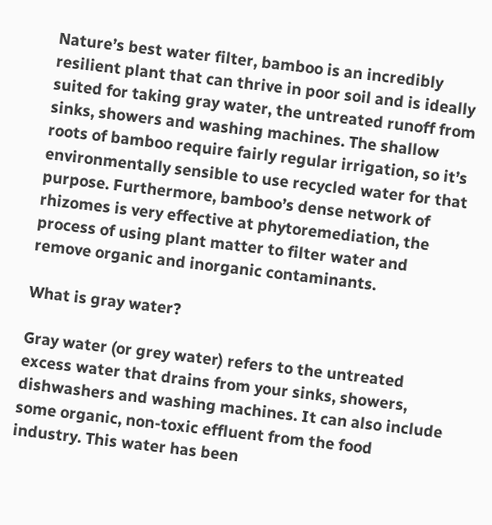Nature’s best water filter, bamboo is an incredibly resilient plant that can thrive in poor soil and is ideally suited for taking gray water, the untreated runoff from sinks, showers and washing machines. The shallow roots of bamboo require fairly regular irrigation, so it’s environmentally sensible to use recycled water for that purpose. Furthermore, bamboo’s dense network of rhizomes is very effective at phytoremediation, the process of using plant matter to filter water and remove organic and inorganic contaminants.

What is gray water?

Gray water (or grey water) refers to the untreated excess water that drains from your sinks, showers, dishwashers and washing machines. It can also include some organic, non-toxic effluent from the food industry. This water has been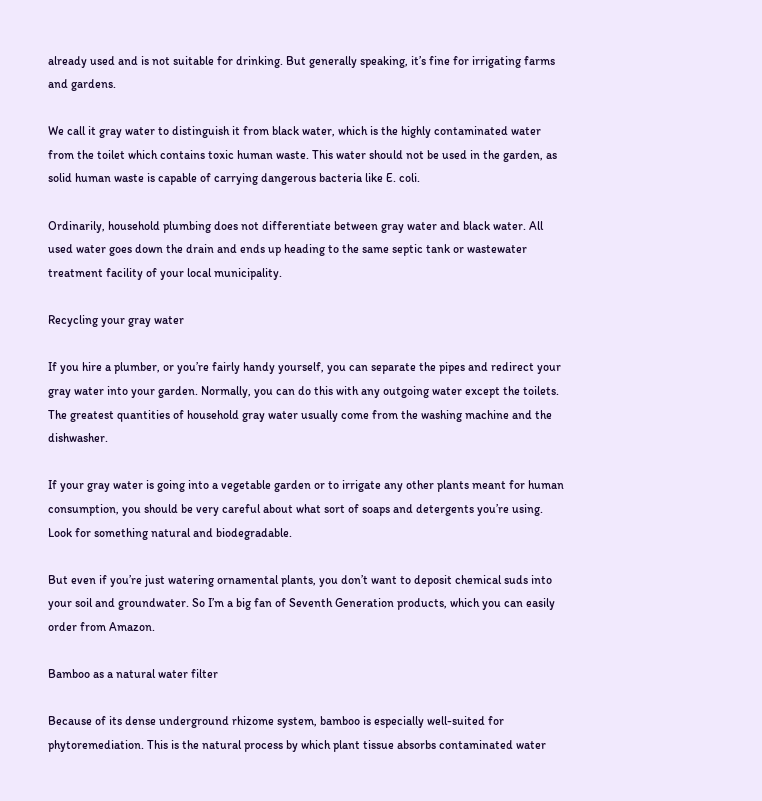already used and is not suitable for drinking. But generally speaking, it’s fine for irrigating farms and gardens.

We call it gray water to distinguish it from black water, which is the highly contaminated water from the toilet which contains toxic human waste. This water should not be used in the garden, as solid human waste is capable of carrying dangerous bacteria like E. coli.

Ordinarily, household plumbing does not differentiate between gray water and black water. All used water goes down the drain and ends up heading to the same septic tank or wastewater treatment facility of your local municipality.

Recycling your gray water

If you hire a plumber, or you’re fairly handy yourself, you can separate the pipes and redirect your gray water into your garden. Normally, you can do this with any outgoing water except the toilets. The greatest quantities of household gray water usually come from the washing machine and the dishwasher.

If your gray water is going into a vegetable garden or to irrigate any other plants meant for human consumption, you should be very careful about what sort of soaps and detergents you’re using. Look for something natural and biodegradable.

But even if you’re just watering ornamental plants, you don’t want to deposit chemical suds into your soil and groundwater. So I’m a big fan of Seventh Generation products, which you can easily order from Amazon.

Bamboo as a natural water filter

Because of its dense underground rhizome system, bamboo is especially well-suited for phytoremediation. This is the natural process by which plant tissue absorbs contaminated water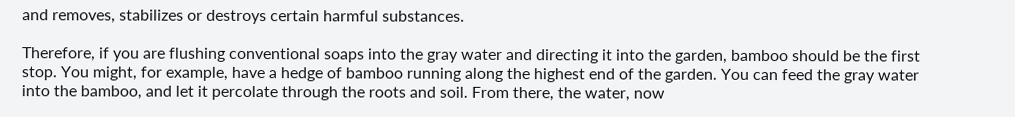and removes, stabilizes or destroys certain harmful substances.

Therefore, if you are flushing conventional soaps into the gray water and directing it into the garden, bamboo should be the first stop. You might, for example, have a hedge of bamboo running along the highest end of the garden. You can feed the gray water into the bamboo, and let it percolate through the roots and soil. From there, the water, now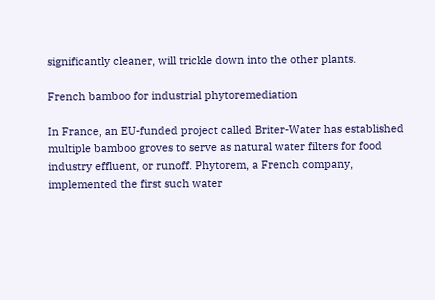significantly cleaner, will trickle down into the other plants.

French bamboo for industrial phytoremediation

In France, an EU-funded project called Briter-Water has established multiple bamboo groves to serve as natural water filters for food industry effluent, or runoff. Phytorem, a French company, implemented the first such water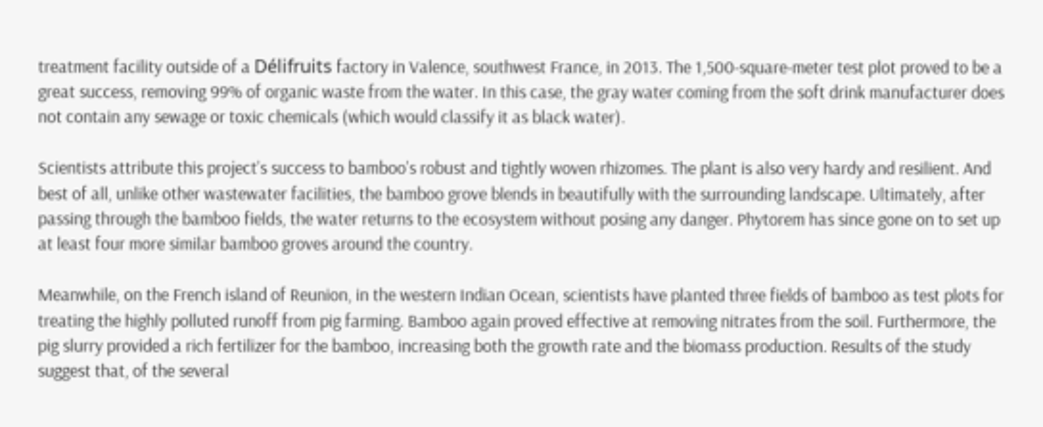treatment facility outside of a Délifruits factory in Valence, southwest France, in 2013. The 1,500-square-meter test plot proved to be a great success, removing 99% of organic waste from the water. In this case, the gray water coming from the soft drink manufacturer does not contain any sewage or toxic chemicals (which would classify it as black water).

Scientists attribute this project’s success to bamboo’s robust and tightly woven rhizomes. The plant is also very hardy and resilient. And best of all, unlike other wastewater facilities, the bamboo grove blends in beautifully with the surrounding landscape. Ultimately, after passing through the bamboo fields, the water returns to the ecosystem without posing any danger. Phytorem has since gone on to set up at least four more similar bamboo groves around the country.

Meanwhile, on the French island of Reunion, in the western Indian Ocean, scientists have planted three fields of bamboo as test plots for treating the highly polluted runoff from pig farming. Bamboo again proved effective at removing nitrates from the soil. Furthermore, the pig slurry provided a rich fertilizer for the bamboo, increasing both the growth rate and the biomass production. Results of the study suggest that, of the several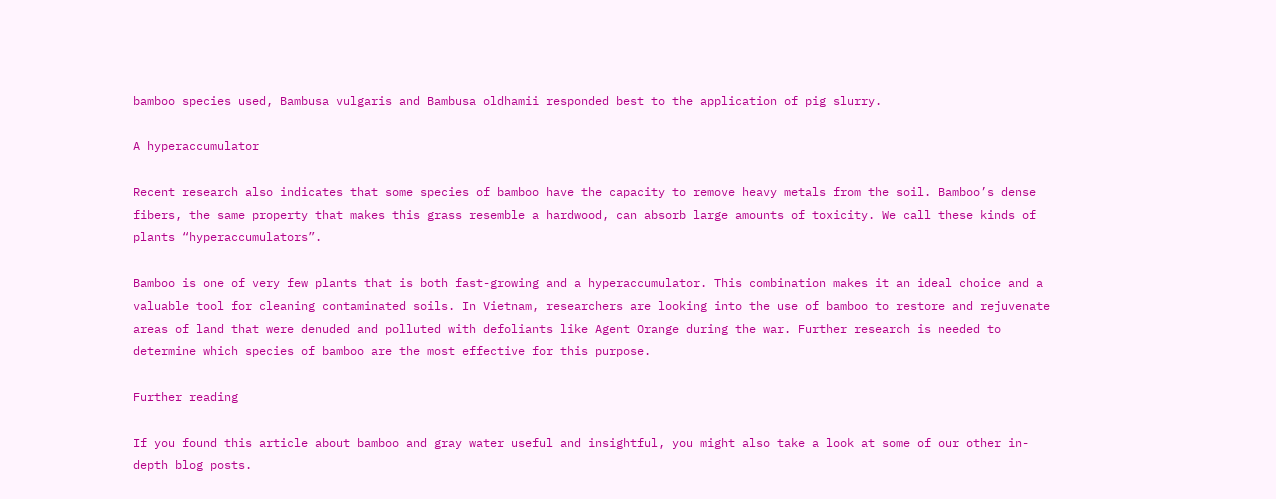bamboo species used, Bambusa vulgaris and Bambusa oldhamii responded best to the application of pig slurry.

A hyperaccumulator

Recent research also indicates that some species of bamboo have the capacity to remove heavy metals from the soil. Bamboo’s dense fibers, the same property that makes this grass resemble a hardwood, can absorb large amounts of toxicity. We call these kinds of plants “hyperaccumulators”.

Bamboo is one of very few plants that is both fast-growing and a hyperaccumulator. This combination makes it an ideal choice and a valuable tool for cleaning contaminated soils. In Vietnam, researchers are looking into the use of bamboo to restore and rejuvenate areas of land that were denuded and polluted with defoliants like Agent Orange during the war. Further research is needed to determine which species of bamboo are the most effective for this purpose.

Further reading

If you found this article about bamboo and gray water useful and insightful, you might also take a look at some of our other in-depth blog posts.